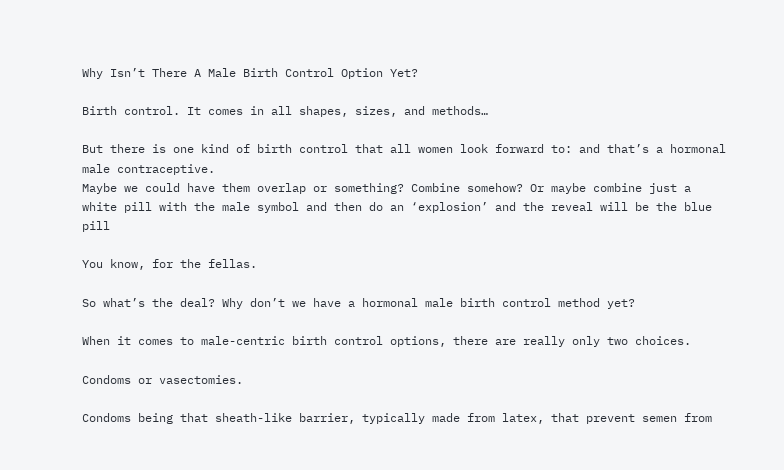Why Isn’t There A Male Birth Control Option Yet?

Birth control. It comes in all shapes, sizes, and methods…

But there is one kind of birth control that all women look forward to: and that’s a hormonal male contraceptive.
Maybe we could have them overlap or something? Combine somehow? Or maybe combine just a white pill with the male symbol and then do an ‘explosion’ and the reveal will be the blue pill

You know, for the fellas.

So what’s the deal? Why don’t we have a hormonal male birth control method yet?

When it comes to male-centric birth control options, there are really only two choices.

Condoms or vasectomies.

Condoms being that sheath-like barrier, typically made from latex, that prevent semen from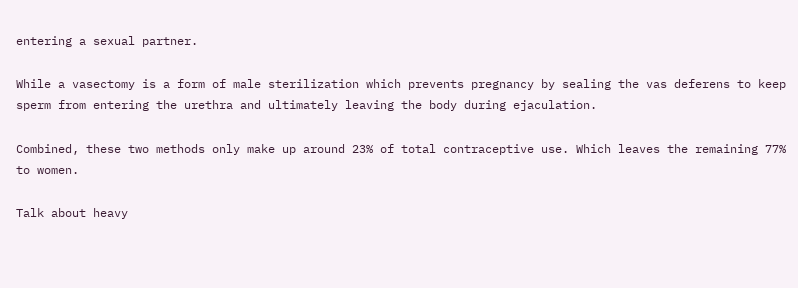entering a sexual partner.

While a vasectomy is a form of male sterilization which prevents pregnancy by sealing the vas deferens to keep sperm from entering the urethra and ultimately leaving the body during ejaculation.

Combined, these two methods only make up around 23% of total contraceptive use. Which leaves the remaining 77% to women.

Talk about heavy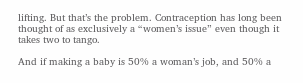lifting. But that’s the problem. Contraception has long been thought of as exclusively a “women’s issue” even though it takes two to tango.

And if making a baby is 50% a woman’s job, and 50% a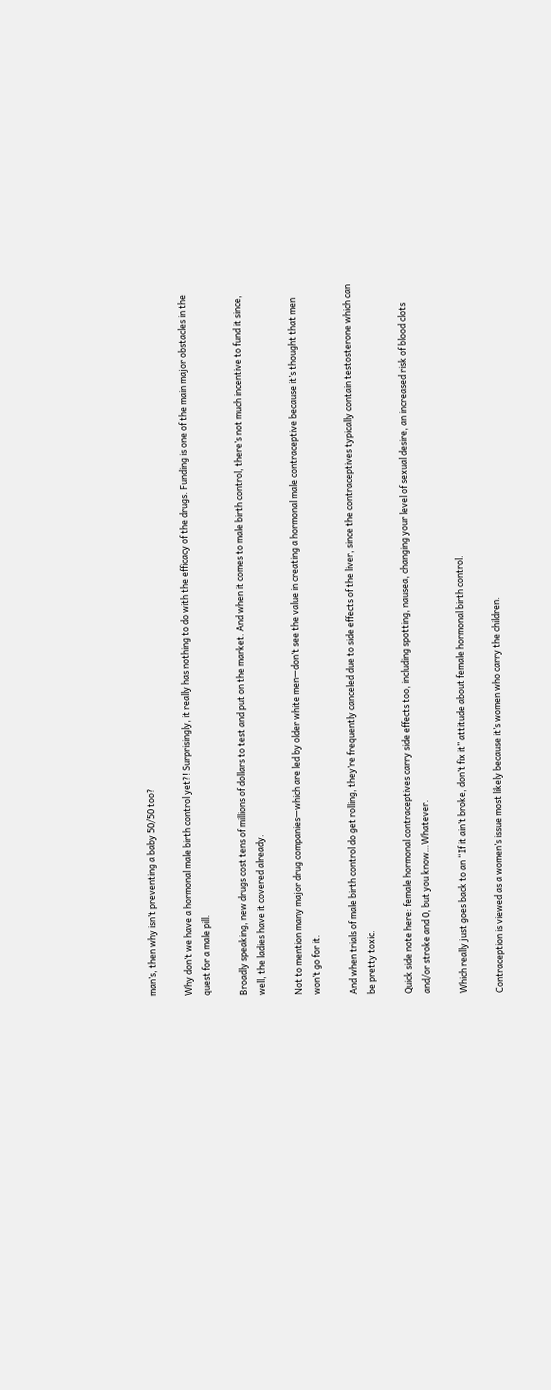man’s, then why isn’t preventing a baby 50/50 too?

Why don’t we have a hormonal male birth control yet?! Surprisingly, it really has nothing to do with the efficacy of the drugs. Funding is one of the main major obstacles in the quest for a male pill.

Broadly speaking, new drugs cost tens of millions of dollars to test and put on the market. And when it comes to male birth control, there’s not much incentive to fund it since, well, the ladies have it covered already.

Not to mention many major drug companies—which are led by older white men—don’t see the value in creating a hormonal male contraceptive because it’s thought that men won’t go for it.

And when trials of male birth control do get rolling, they’re frequently canceled due to side effects of the liver, since the contraceptives typically contain testosterone which can be pretty toxic.

Quick side note here: female hormonal contraceptives carry side effects too, including spotting, nausea, changing your level of sexual desire, an increased risk of blood clots and/or stroke and 0, but you know…Whatever.

Which really just goes back to an “If it ain’t broke, don’t fix it” attitude about female hormonal birth control.

Contraception is viewed as a women’s issue most likely because it’s women who carry the children.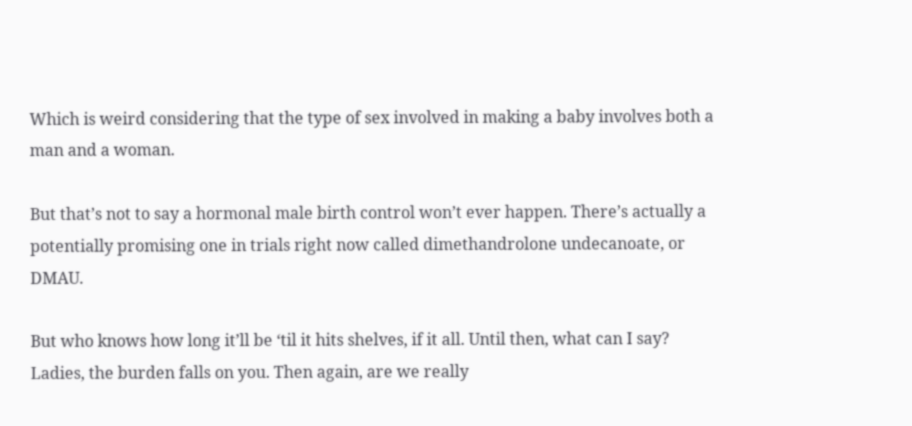Which is weird considering that the type of sex involved in making a baby involves both a man and a woman.

But that’s not to say a hormonal male birth control won’t ever happen. There’s actually a potentially promising one in trials right now called dimethandrolone undecanoate, or DMAU.

But who knows how long it’ll be ‘til it hits shelves, if it all. Until then, what can I say? Ladies, the burden falls on you. Then again, are we really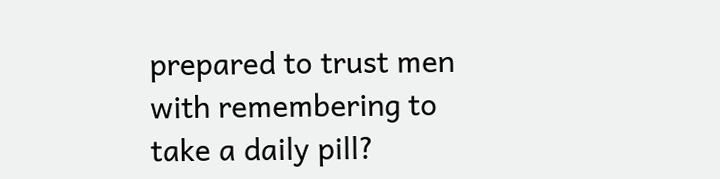prepared to trust men with remembering to take a daily pill?